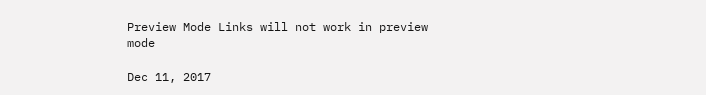Preview Mode Links will not work in preview mode

Dec 11, 2017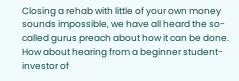Closing a rehab with little of your own money sounds impossible, we have all heard the so-called gurus preach about how it can be done. How about hearing from a beginner student-investor of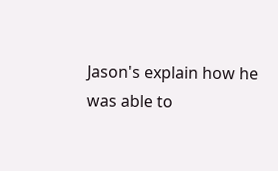Jason's explain how he was able to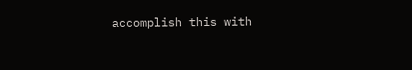accomplish this with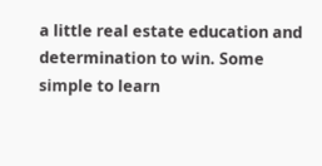a little real estate education and determination to win. Some simple to learn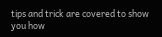tips and trick are covered to show you how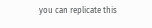you can replicate this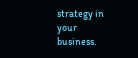strategy in your business.